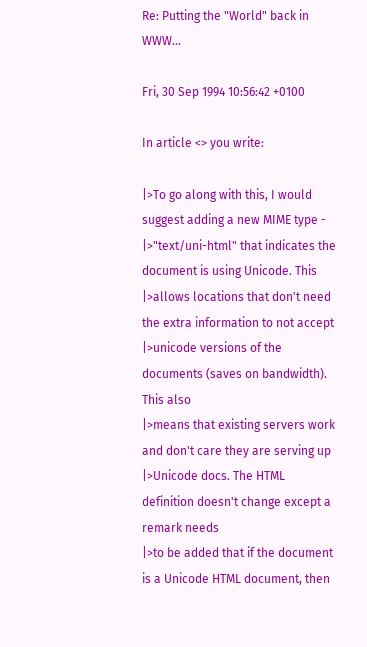Re: Putting the "World" back in WWW...

Fri, 30 Sep 1994 10:56:42 +0100

In article <> you write:

|>To go along with this, I would suggest adding a new MIME type -
|>"text/uni-html" that indicates the document is using Unicode. This
|>allows locations that don't need the extra information to not accept
|>unicode versions of the documents (saves on bandwidth). This also
|>means that existing servers work and don't care they are serving up
|>Unicode docs. The HTML definition doesn't change except a remark needs
|>to be added that if the document is a Unicode HTML document, then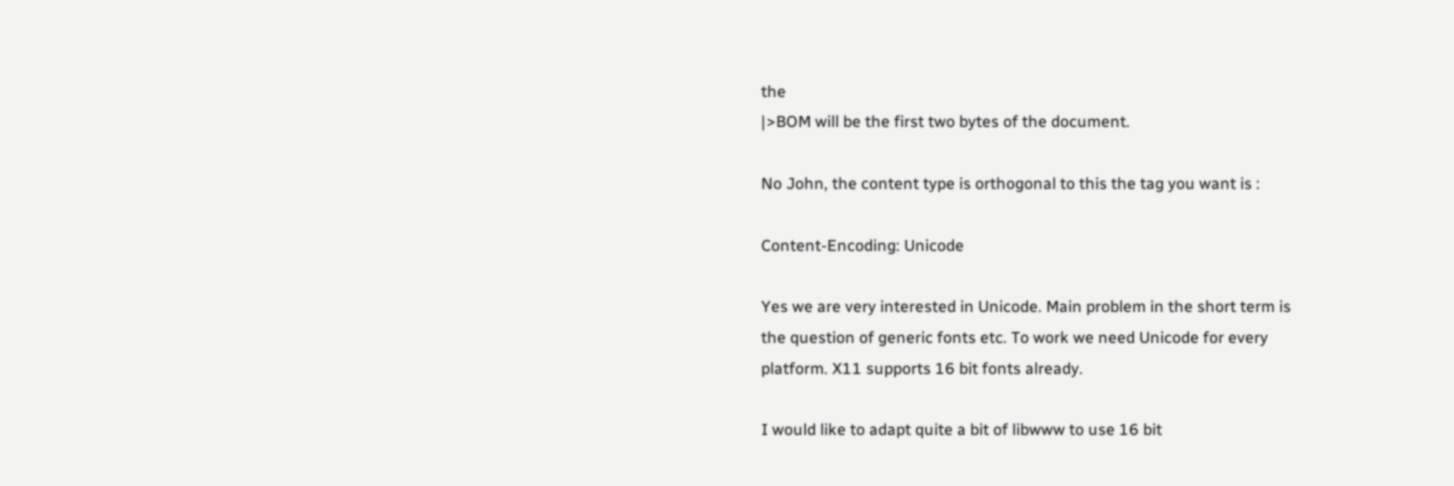the
|>BOM will be the first two bytes of the document.

No John, the content type is orthogonal to this the tag you want is :

Content-Encoding: Unicode

Yes we are very interested in Unicode. Main problem in the short term is
the question of generic fonts etc. To work we need Unicode for every
platform. X11 supports 16 bit fonts already.

I would like to adapt quite a bit of libwww to use 16 bit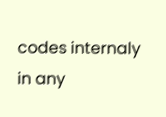codes internaly
in any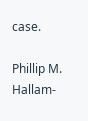case.

Phillip M. Hallam-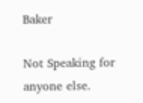Baker

Not Speaking for anyone else.